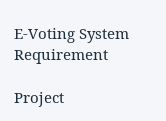E-Voting System Requirement

Project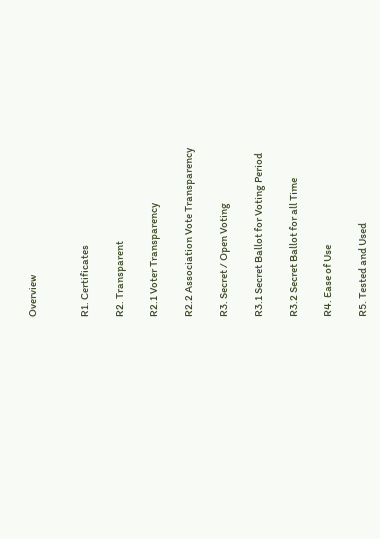Overview


R1. Certificates

R2. Transparent

R2.1 Voter Transparency

R2.2 Association Vote Transparency

R3. Secret / Open Voting

R3.1 Secret Ballot for Voting Period

R3.2 Secret Ballot for all Time

R4. Ease of Use

R5. Tested and Used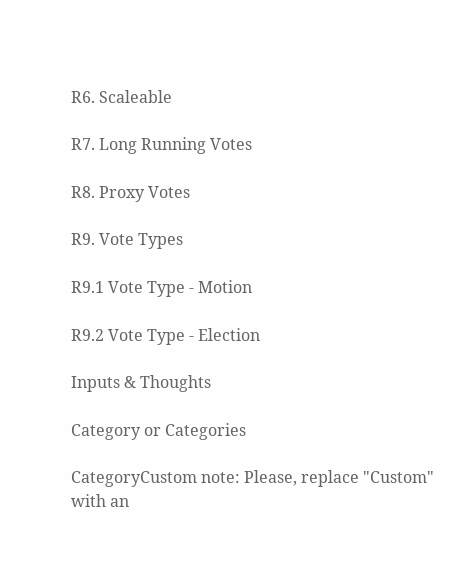R6. Scaleable

R7. Long Running Votes

R8. Proxy Votes

R9. Vote Types

R9.1 Vote Type - Motion

R9.2 Vote Type - Election

Inputs & Thoughts

Category or Categories

CategoryCustom note: Please, replace "Custom" with an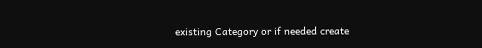existing Category or if needed create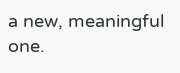a new, meaningful one.